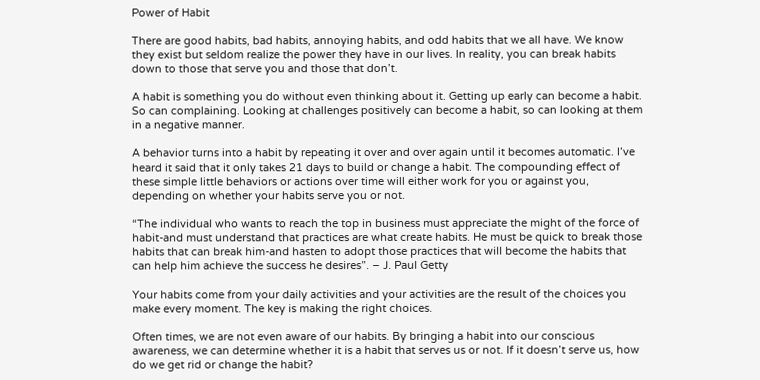Power of Habit

There are good habits, bad habits, annoying habits, and odd habits that we all have. We know they exist but seldom realize the power they have in our lives. In reality, you can break habits down to those that serve you and those that don’t.

A habit is something you do without even thinking about it. Getting up early can become a habit. So can complaining. Looking at challenges positively can become a habit, so can looking at them in a negative manner.

A behavior turns into a habit by repeating it over and over again until it becomes automatic. I’ve heard it said that it only takes 21 days to build or change a habit. The compounding effect of these simple little behaviors or actions over time will either work for you or against you, depending on whether your habits serve you or not.

“The individual who wants to reach the top in business must appreciate the might of the force of habit-and must understand that practices are what create habits. He must be quick to break those habits that can break him-and hasten to adopt those practices that will become the habits that can help him achieve the success he desires”. – J. Paul Getty

Your habits come from your daily activities and your activities are the result of the choices you make every moment. The key is making the right choices.

Often times, we are not even aware of our habits. By bringing a habit into our conscious awareness, we can determine whether it is a habit that serves us or not. If it doesn’t serve us, how do we get rid or change the habit?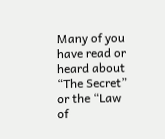Many of you have read or heard about “The Secret” or the “Law of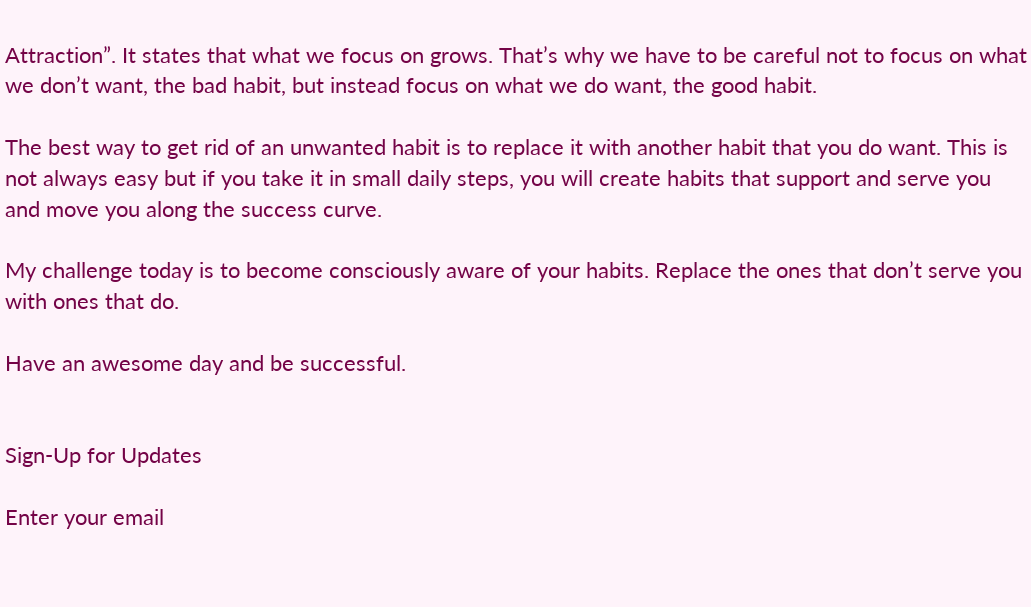Attraction”. It states that what we focus on grows. That’s why we have to be careful not to focus on what we don’t want, the bad habit, but instead focus on what we do want, the good habit.

The best way to get rid of an unwanted habit is to replace it with another habit that you do want. This is not always easy but if you take it in small daily steps, you will create habits that support and serve you and move you along the success curve.

My challenge today is to become consciously aware of your habits. Replace the ones that don’t serve you with ones that do.

Have an awesome day and be successful.


Sign-Up for Updates

Enter your email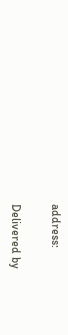address:

Delivered by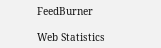FeedBurner

Web Statistics